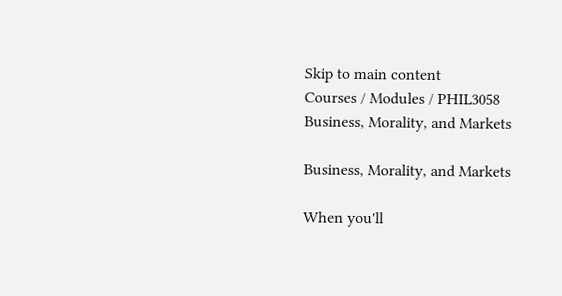Skip to main content
Courses / Modules / PHIL3058 Business, Morality, and Markets

Business, Morality, and Markets

When you'll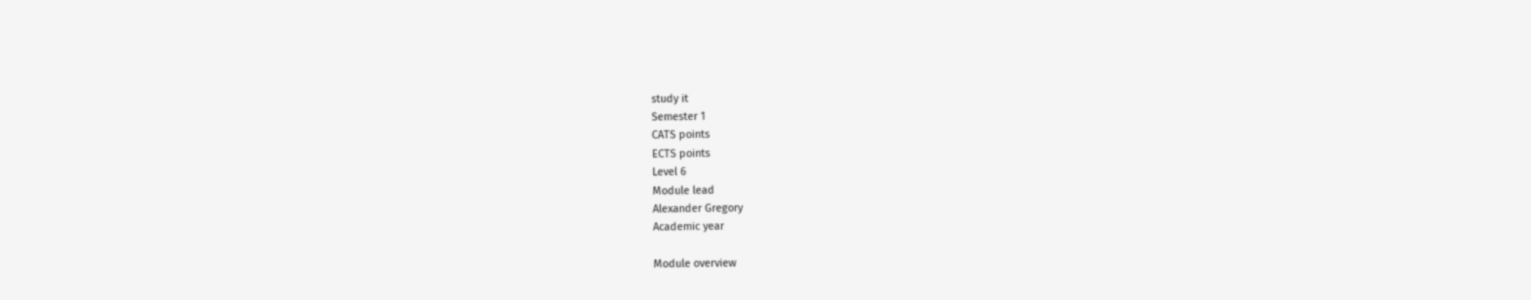study it
Semester 1
CATS points
ECTS points
Level 6
Module lead
Alexander Gregory
Academic year

Module overview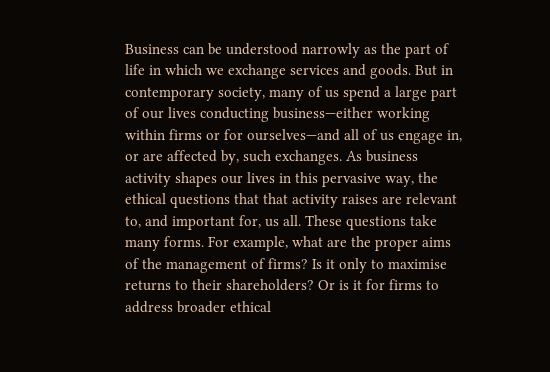Business can be understood narrowly as the part of life in which we exchange services and goods. But in contemporary society, many of us spend a large part of our lives conducting business—either working within firms or for ourselves—and all of us engage in, or are affected by, such exchanges. As business activity shapes our lives in this pervasive way, the ethical questions that that activity raises are relevant to, and important for, us all. These questions take many forms. For example, what are the proper aims of the management of firms? Is it only to maximise returns to their shareholders? Or is it for firms to address broader ethical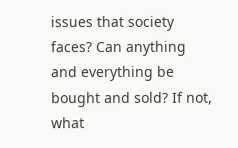issues that society faces? Can anything and everything be bought and sold? If not, what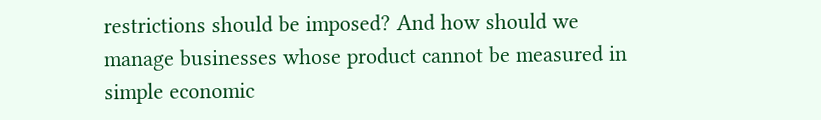restrictions should be imposed? And how should we manage businesses whose product cannot be measured in simple economic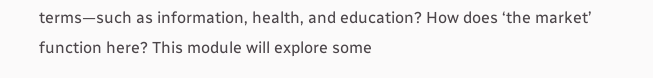terms—such as information, health, and education? How does ‘the market’ function here? This module will explore some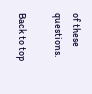of these questions.

Back to top